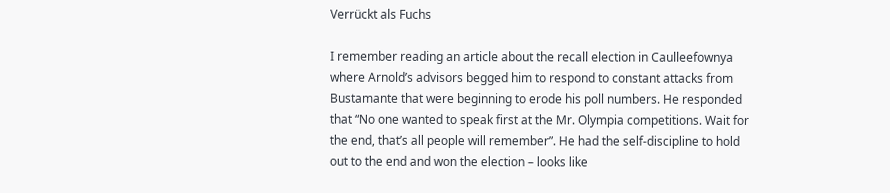Verrückt als Fuchs

I remember reading an article about the recall election in Caulleefownya where Arnold’s advisors begged him to respond to constant attacks from Bustamante that were beginning to erode his poll numbers. He responded that “No one wanted to speak first at the Mr. Olympia competitions. Wait for the end, that’s all people will remember”. He had the self-discipline to hold out to the end and won the election – looks like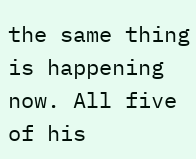the same thing is happening now. All five of his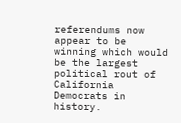referendums now appear to be winning which would be the largest political rout of California Democrats in history.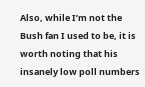Also, while I’m not the Bush fan I used to be, it is worth noting that his insanely low poll numbers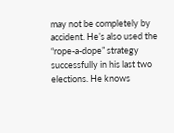may not be completely by accident. He’s also used the “rope-a-dope” strategy successfully in his last two elections. He knows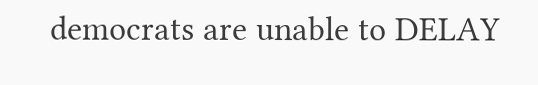democrats are unable to DELAY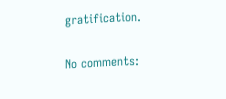gratification.

No comments: